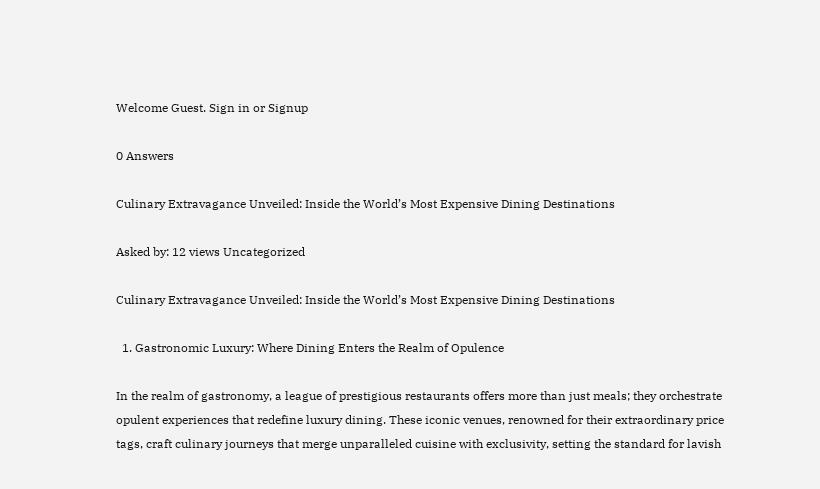Welcome Guest. Sign in or Signup

0 Answers

Culinary Extravagance Unveiled: Inside the World’s Most Expensive Dining Destinations

Asked by: 12 views Uncategorized

Culinary Extravagance Unveiled: Inside the World’s Most Expensive Dining Destinations

  1. Gastronomic Luxury: Where Dining Enters the Realm of Opulence

In the realm of gastronomy, a league of prestigious restaurants offers more than just meals; they orchestrate opulent experiences that redefine luxury dining. These iconic venues, renowned for their extraordinary price tags, craft culinary journeys that merge unparalleled cuisine with exclusivity, setting the standard for lavish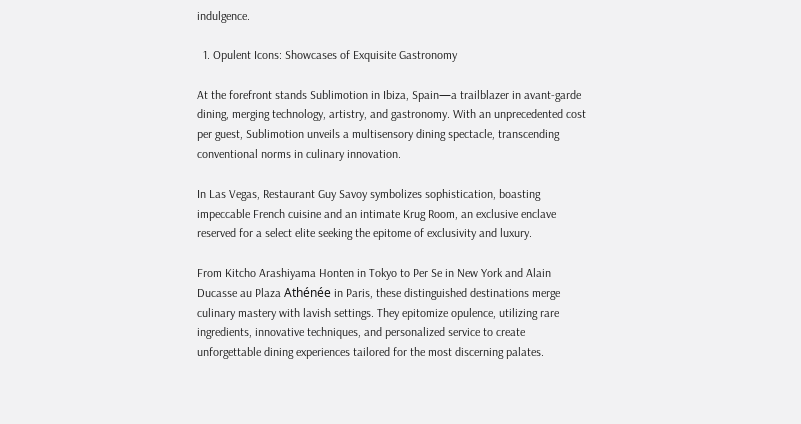indulgence.

  1. Opulent Icons: Showcases of Exquisite Gastronomy

At the forefront stands Sublimotion in Ibiza, Spain—a trailblazer in avant-garde dining, merging technology, artistry, and gastronomy. With an unprecedented cost per guest, Sublimotion unveils a multisensory dining spectacle, transcending conventional norms in culinary innovation.

In Las Vegas, Restaurant Guy Savoy symbolizes sophistication, boasting impeccable French cuisine and an intimate Krug Room, an exclusive enclave reserved for a select elite seeking the epitome of exclusivity and luxury.

From Kitcho Arashiyama Honten in Tokyo to Per Se in New York and Alain Ducasse au Plaza Athénée in Paris, these distinguished destinations merge culinary mastery with lavish settings. They epitomize opulence, utilizing rare ingredients, innovative techniques, and personalized service to create unforgettable dining experiences tailored for the most discerning palates.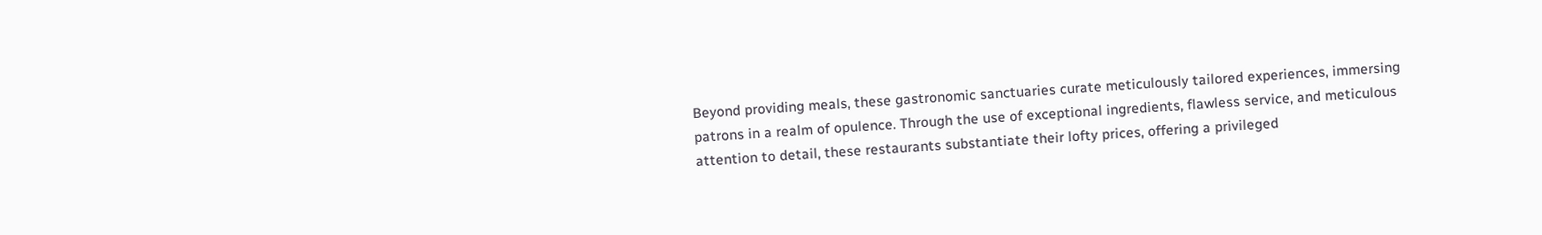Beyond providing meals, these gastronomic sanctuaries curate meticulously tailored experiences, immersing patrons in a realm of opulence. Through the use of exceptional ingredients, flawless service, and meticulous attention to detail, these restaurants substantiate their lofty prices, offering a privileged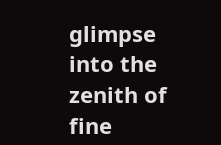glimpse into the zenith of fine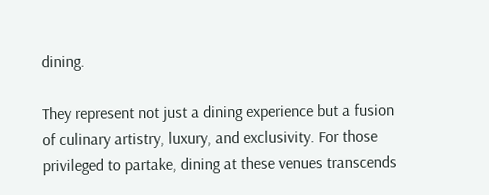dining.

They represent not just a dining experience but a fusion of culinary artistry, luxury, and exclusivity. For those privileged to partake, dining at these venues transcends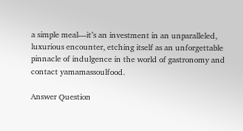a simple meal—it’s an investment in an unparalleled, luxurious encounter, etching itself as an unforgettable pinnacle of indulgence in the world of gastronomy and contact yamamassoulfood.

Answer Question